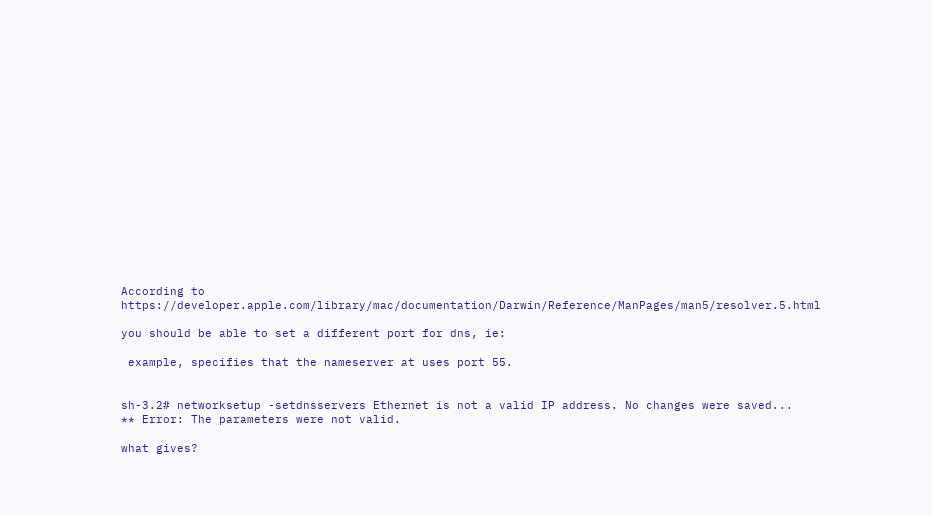According to https://developer.apple.com/library/mac/documentation/Darwin/Reference/ManPages/man5/resolver.5.html

you should be able to set a different port for dns, ie:

 example, specifies that the nameserver at uses port 55.


sh-3.2# networksetup -setdnsservers Ethernet is not a valid IP address. No changes were saved...
** Error: The parameters were not valid.

what gives?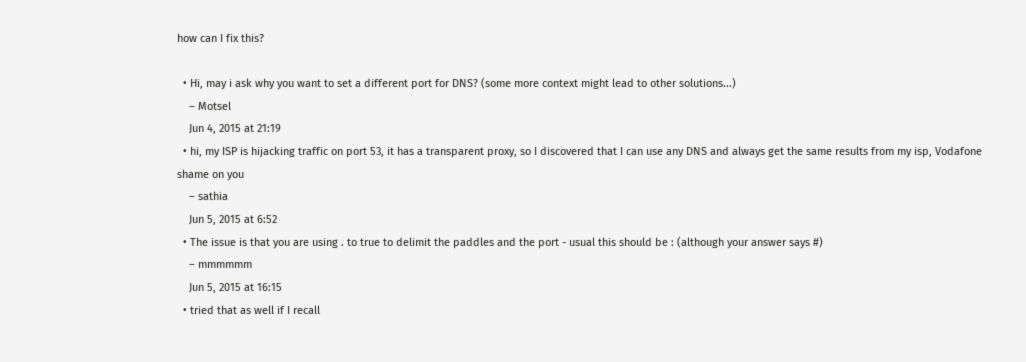how can I fix this?

  • Hi, may i ask why you want to set a different port for DNS? (some more context might lead to other solutions...)
    – Motsel
    Jun 4, 2015 at 21:19
  • hi, my ISP is hijacking traffic on port 53, it has a transparent proxy, so I discovered that I can use any DNS and always get the same results from my isp, Vodafone shame on you
    – sathia
    Jun 5, 2015 at 6:52
  • The issue is that you are using . to true to delimit the paddles and the port - usual this should be : (although your answer says #)
    – mmmmmm
    Jun 5, 2015 at 16:15
  • tried that as well if I recall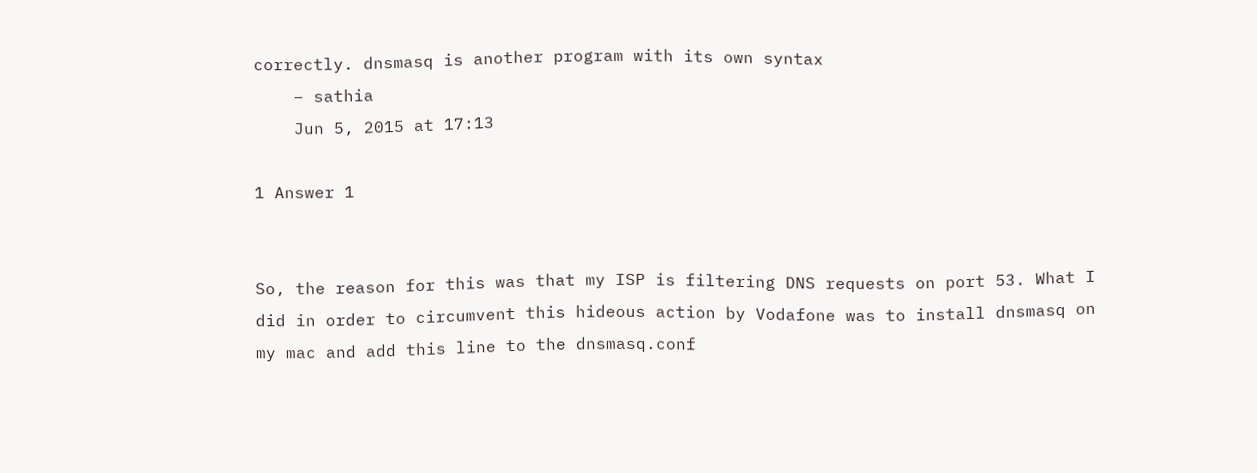correctly. dnsmasq is another program with its own syntax
    – sathia
    Jun 5, 2015 at 17:13

1 Answer 1


So, the reason for this was that my ISP is filtering DNS requests on port 53. What I did in order to circumvent this hideous action by Vodafone was to install dnsmasq on my mac and add this line to the dnsmasq.conf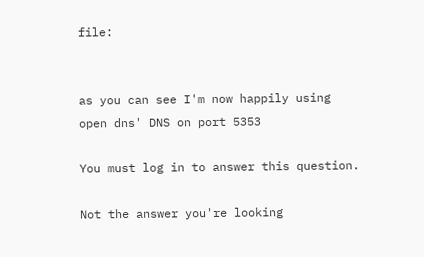file:


as you can see I'm now happily using open dns' DNS on port 5353

You must log in to answer this question.

Not the answer you're looking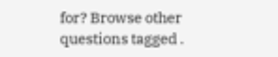for? Browse other questions tagged .